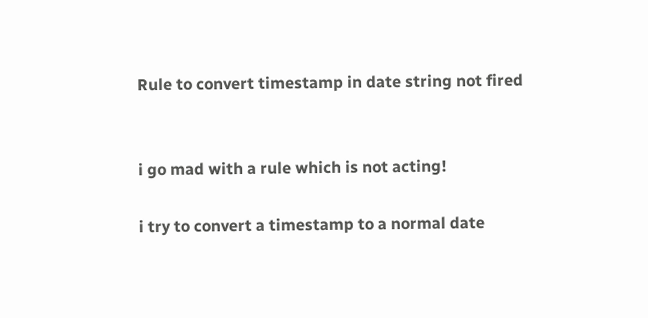Rule to convert timestamp in date string not fired


i go mad with a rule which is not acting!

i try to convert a timestamp to a normal date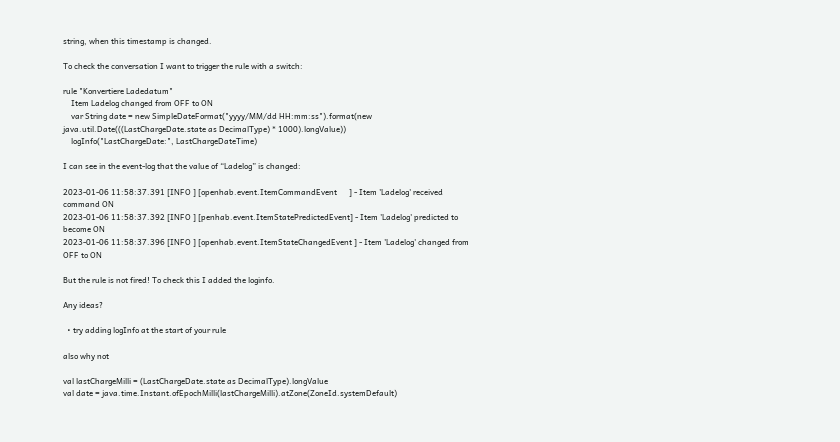string, when this timestamp is changed.

To check the conversation I want to trigger the rule with a switch:

rule "Konvertiere Ladedatum"
    Item Ladelog changed from OFF to ON
    var String date = new SimpleDateFormat("yyyy/MM/dd HH:mm:ss").format(new java.util.Date(((LastChargeDate.state as DecimalType) * 1000).longValue))
    logInfo("LastChargeDate:", LastChargeDateTime)

I can see in the event-log that the value of “Ladelog” is changed:

2023-01-06 11:58:37.391 [INFO ] [openhab.event.ItemCommandEvent      ] - Item 'Ladelog' received command ON
2023-01-06 11:58:37.392 [INFO ] [penhab.event.ItemStatePredictedEvent] - Item 'Ladelog' predicted to become ON
2023-01-06 11:58:37.396 [INFO ] [openhab.event.ItemStateChangedEvent ] - Item 'Ladelog' changed from OFF to ON

But the rule is not fired! To check this I added the loginfo.

Any ideas?

  • try adding logInfo at the start of your rule

also why not

val lastChargeMilli = (LastChargeDate.state as DecimalType).longValue
val date = java.time.Instant.ofEpochMilli(lastChargeMilli).atZone(ZoneId.systemDefault)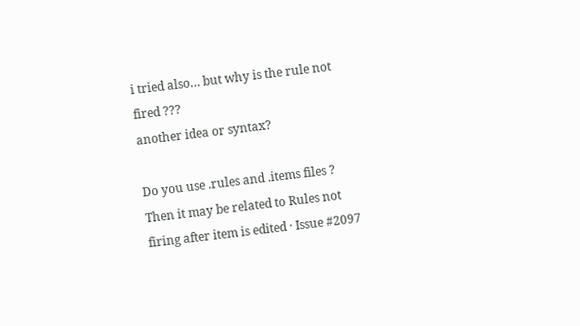i tried also… but why is the rule not fired ???
another idea or syntax?

Do you use .rules and .items files ?
Then it may be related to Rules not firing after item is edited · Issue #2097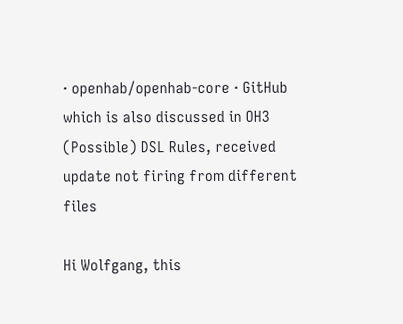· openhab/openhab-core · GitHub which is also discussed in OH3 (Possible) DSL Rules, received update not firing from different files

Hi Wolfgang, this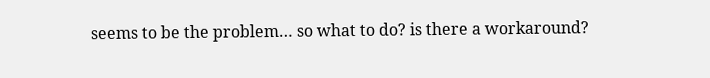seems to be the problem… so what to do? is there a workaround?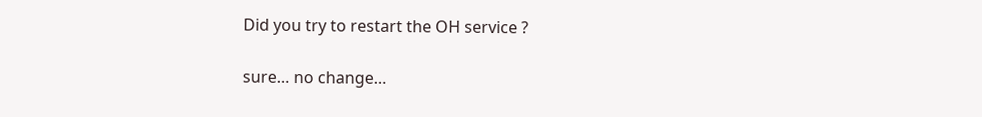Did you try to restart the OH service ?

sure… no change…